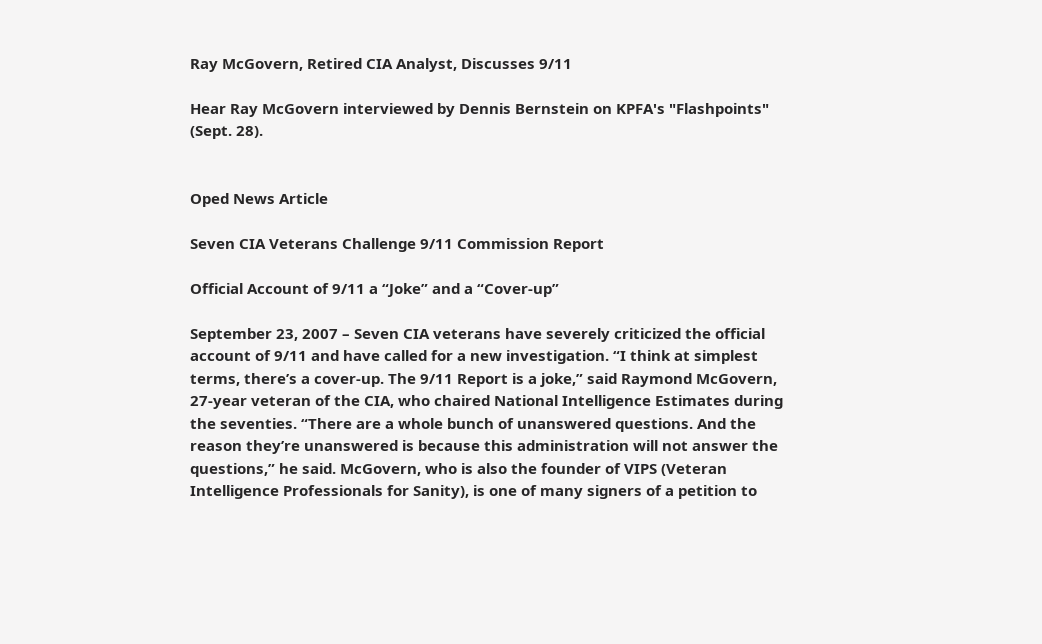Ray McGovern, Retired CIA Analyst, Discusses 9/11

Hear Ray McGovern interviewed by Dennis Bernstein on KPFA's "Flashpoints" (Sept. 28).


Oped News Article

Seven CIA Veterans Challenge 9/11 Commission Report

Official Account of 9/11 a “Joke” and a “Cover-up”

September 23, 2007 – Seven CIA veterans have severely criticized the official account of 9/11 and have called for a new investigation. “I think at simplest terms, there’s a cover-up. The 9/11 Report is a joke,” said Raymond McGovern, 27-year veteran of the CIA, who chaired National Intelligence Estimates during the seventies. “There are a whole bunch of unanswered questions. And the reason they’re unanswered is because this administration will not answer the questions,” he said. McGovern, who is also the founder of VIPS (Veteran Intelligence Professionals for Sanity), is one of many signers of a petition to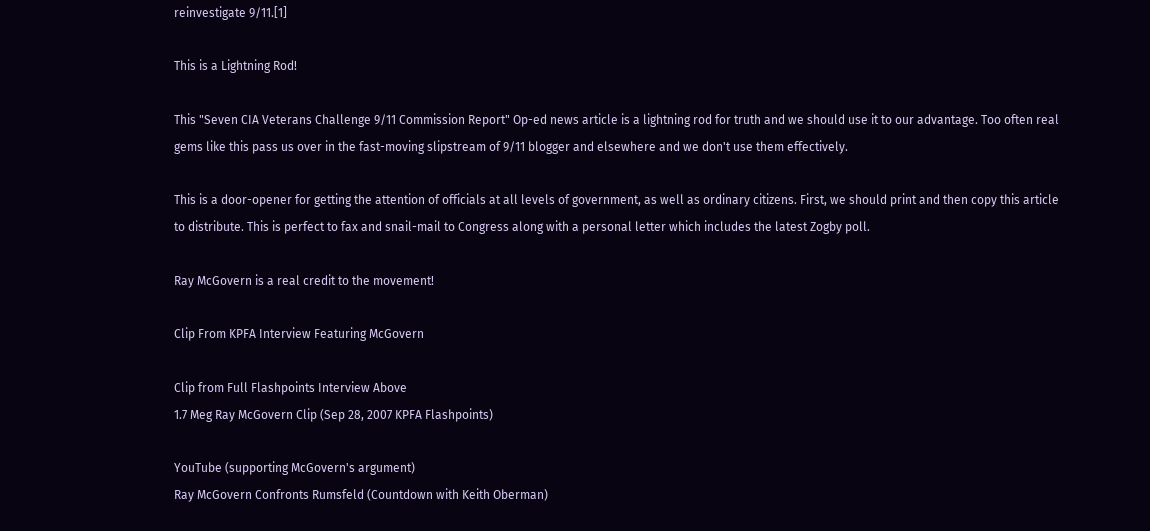reinvestigate 9/11.[1]

This is a Lightning Rod!

This "Seven CIA Veterans Challenge 9/11 Commission Report" Op-ed news article is a lightning rod for truth and we should use it to our advantage. Too often real gems like this pass us over in the fast-moving slipstream of 9/11 blogger and elsewhere and we don't use them effectively.

This is a door-opener for getting the attention of officials at all levels of government, as well as ordinary citizens. First, we should print and then copy this article to distribute. This is perfect to fax and snail-mail to Congress along with a personal letter which includes the latest Zogby poll.

Ray McGovern is a real credit to the movement!

Clip From KPFA Interview Featuring McGovern

Clip from Full Flashpoints Interview Above
1.7 Meg Ray McGovern Clip (Sep 28, 2007 KPFA Flashpoints)

YouTube (supporting McGovern's argument)
Ray McGovern Confronts Rumsfeld (Countdown with Keith Oberman)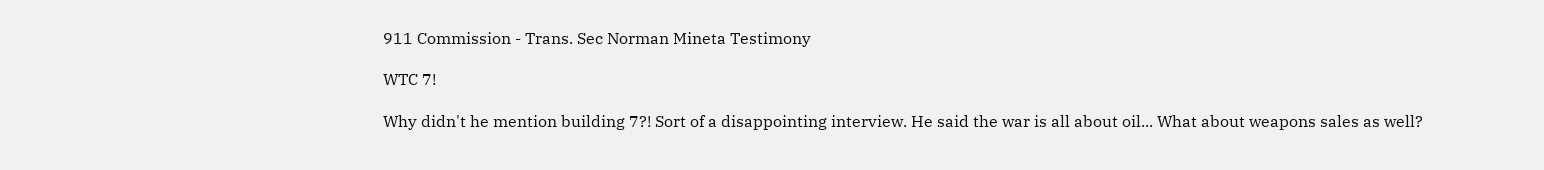911 Commission - Trans. Sec Norman Mineta Testimony

WTC 7!

Why didn't he mention building 7?! Sort of a disappointing interview. He said the war is all about oil... What about weapons sales as well?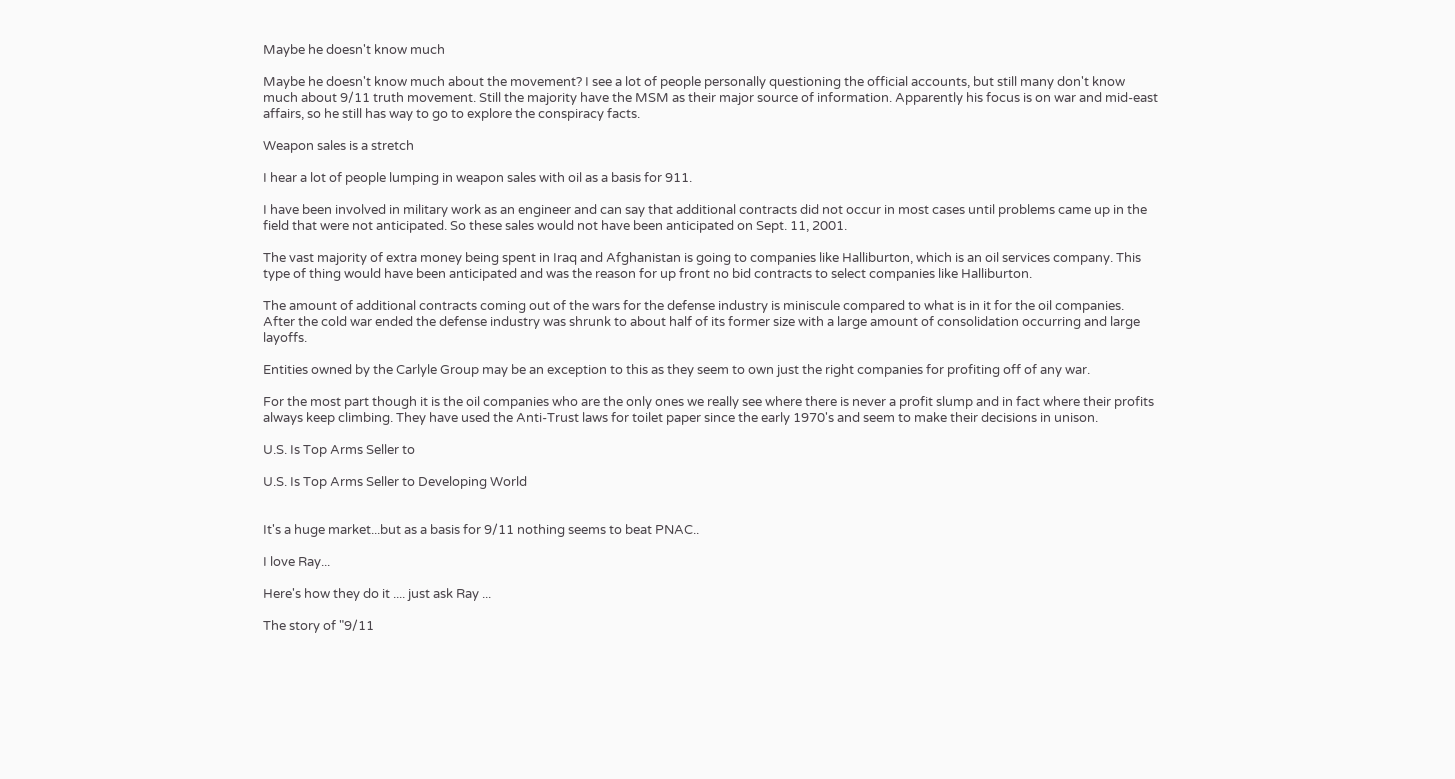Maybe he doesn't know much

Maybe he doesn't know much about the movement? I see a lot of people personally questioning the official accounts, but still many don't know much about 9/11 truth movement. Still the majority have the MSM as their major source of information. Apparently his focus is on war and mid-east affairs, so he still has way to go to explore the conspiracy facts.

Weapon sales is a stretch

I hear a lot of people lumping in weapon sales with oil as a basis for 911.

I have been involved in military work as an engineer and can say that additional contracts did not occur in most cases until problems came up in the field that were not anticipated. So these sales would not have been anticipated on Sept. 11, 2001.

The vast majority of extra money being spent in Iraq and Afghanistan is going to companies like Halliburton, which is an oil services company. This type of thing would have been anticipated and was the reason for up front no bid contracts to select companies like Halliburton.

The amount of additional contracts coming out of the wars for the defense industry is miniscule compared to what is in it for the oil companies. After the cold war ended the defense industry was shrunk to about half of its former size with a large amount of consolidation occurring and large layoffs.

Entities owned by the Carlyle Group may be an exception to this as they seem to own just the right companies for profiting off of any war.

For the most part though it is the oil companies who are the only ones we really see where there is never a profit slump and in fact where their profits always keep climbing. They have used the Anti-Trust laws for toilet paper since the early 1970's and seem to make their decisions in unison.

U.S. Is Top Arms Seller to

U.S. Is Top Arms Seller to Developing World


It's a huge market...but as a basis for 9/11 nothing seems to beat PNAC..

I love Ray...

Here's how they do it .... just ask Ray ...

The story of "9/11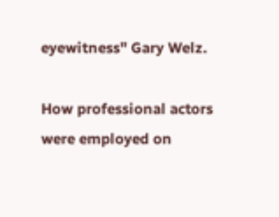eyewitness" Gary Welz.

How professional actors were employed on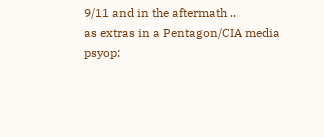9/11 and in the aftermath ..
as extras in a Pentagon/CIA media psyop: